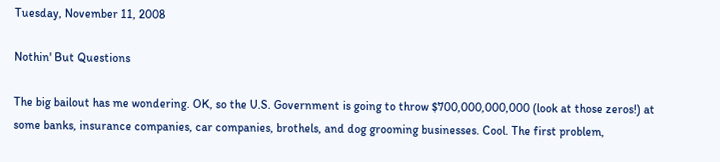Tuesday, November 11, 2008

Nothin' But Questions

The big bailout has me wondering. OK, so the U.S. Government is going to throw $700,000,000,000 (look at those zeros!) at some banks, insurance companies, car companies, brothels, and dog grooming businesses. Cool. The first problem,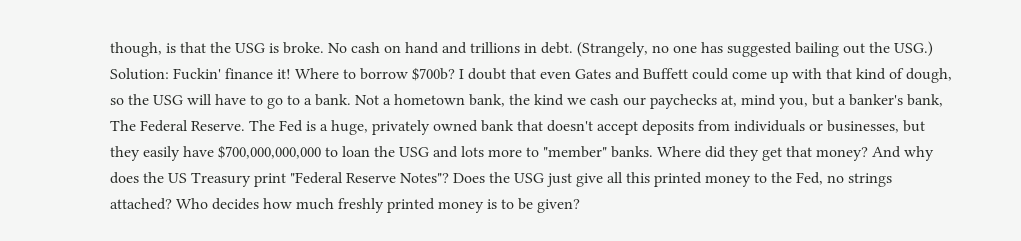though, is that the USG is broke. No cash on hand and trillions in debt. (Strangely, no one has suggested bailing out the USG.) Solution: Fuckin' finance it! Where to borrow $700b? I doubt that even Gates and Buffett could come up with that kind of dough, so the USG will have to go to a bank. Not a hometown bank, the kind we cash our paychecks at, mind you, but a banker's bank, The Federal Reserve. The Fed is a huge, privately owned bank that doesn't accept deposits from individuals or businesses, but they easily have $700,000,000,000 to loan the USG and lots more to "member" banks. Where did they get that money? And why does the US Treasury print "Federal Reserve Notes"? Does the USG just give all this printed money to the Fed, no strings attached? Who decides how much freshly printed money is to be given?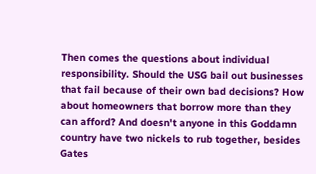Then comes the questions about individual responsibility. Should the USG bail out businesses that fail because of their own bad decisions? How about homeowners that borrow more than they can afford? And doesn't anyone in this Goddamn country have two nickels to rub together, besides Gates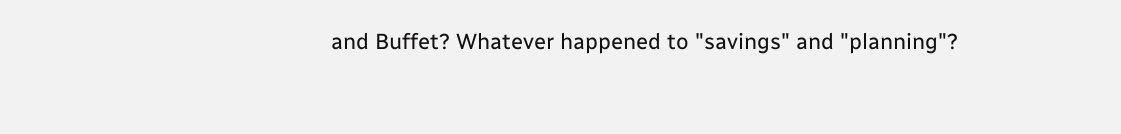and Buffet? Whatever happened to "savings" and "planning"?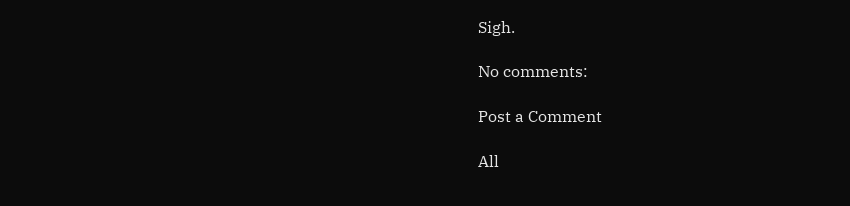Sigh.

No comments:

Post a Comment

All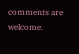comments are welcome.